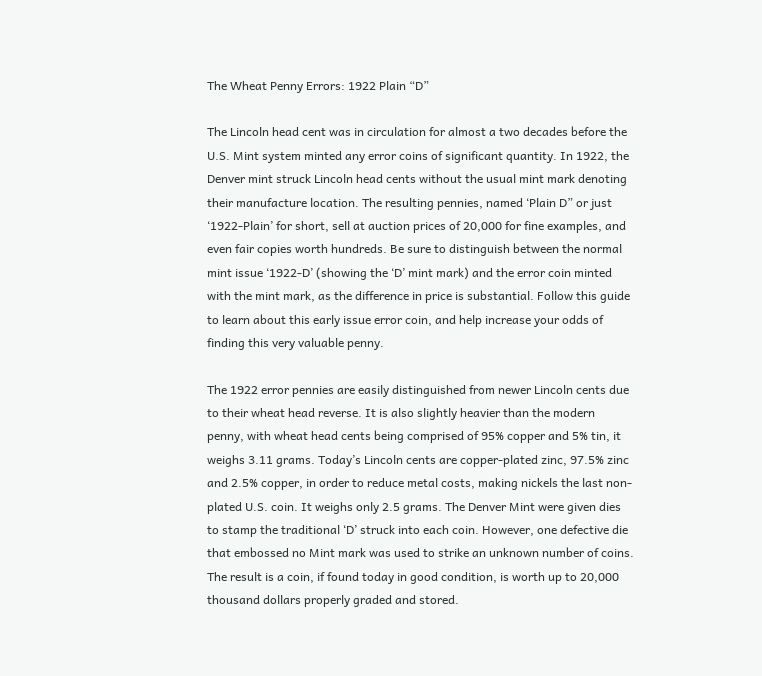The Wheat Penny Errors: 1922 Plain “D”

The Lincoln head cent was in circulation for almost a two decades before the U.S. Mint system minted any error coins of significant quantity. In 1922, the Denver mint struck Lincoln head cents without the usual mint mark denoting their manufacture location. The resulting pennies, named ‘Plain D” or just ‘1922-Plain’ for short, sell at auction prices of 20,000 for fine examples, and even fair copies worth hundreds. Be sure to distinguish between the normal mint issue ‘1922-D’ (showing the ‘D’ mint mark) and the error coin minted with the mint mark, as the difference in price is substantial. Follow this guide to learn about this early issue error coin, and help increase your odds of finding this very valuable penny.

The 1922 error pennies are easily distinguished from newer Lincoln cents due to their wheat head reverse. It is also slightly heavier than the modern penny, with wheat head cents being comprised of 95% copper and 5% tin, it weighs 3.11 grams. Today’s Lincoln cents are copper-plated zinc, 97.5% zinc and 2.5% copper, in order to reduce metal costs, making nickels the last non-plated U.S. coin. It weighs only 2.5 grams. The Denver Mint were given dies to stamp the traditional ‘D’ struck into each coin. However, one defective die that embossed no Mint mark was used to strike an unknown number of coins. The result is a coin, if found today in good condition, is worth up to 20,000 thousand dollars properly graded and stored.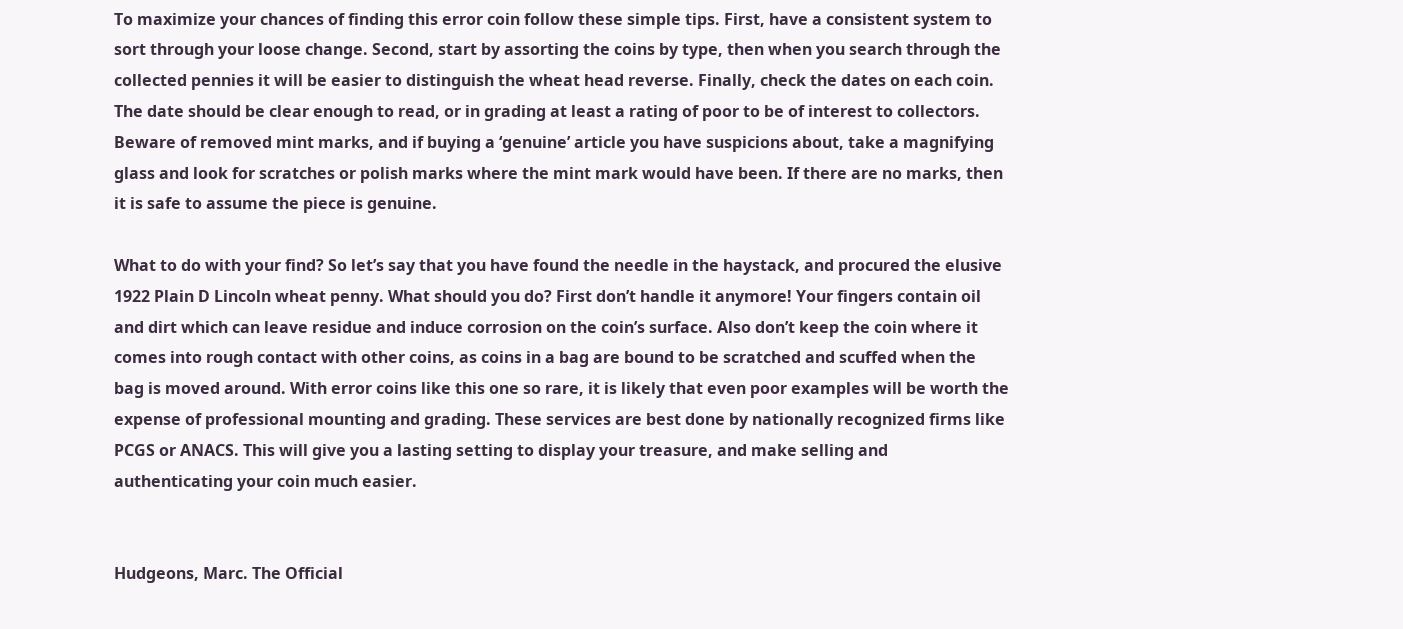To maximize your chances of finding this error coin follow these simple tips. First, have a consistent system to sort through your loose change. Second, start by assorting the coins by type, then when you search through the collected pennies it will be easier to distinguish the wheat head reverse. Finally, check the dates on each coin. The date should be clear enough to read, or in grading at least a rating of poor to be of interest to collectors. Beware of removed mint marks, and if buying a ‘genuine’ article you have suspicions about, take a magnifying glass and look for scratches or polish marks where the mint mark would have been. If there are no marks, then it is safe to assume the piece is genuine.

What to do with your find? So let’s say that you have found the needle in the haystack, and procured the elusive 1922 Plain D Lincoln wheat penny. What should you do? First don’t handle it anymore! Your fingers contain oil and dirt which can leave residue and induce corrosion on the coin’s surface. Also don’t keep the coin where it comes into rough contact with other coins, as coins in a bag are bound to be scratched and scuffed when the bag is moved around. With error coins like this one so rare, it is likely that even poor examples will be worth the expense of professional mounting and grading. These services are best done by nationally recognized firms like PCGS or ANACS. This will give you a lasting setting to display your treasure, and make selling and authenticating your coin much easier.


Hudgeons, Marc. The Official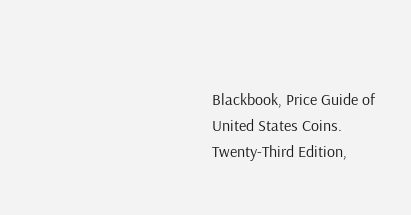Blackbook, Price Guide of United States Coins. Twenty-Third Edition,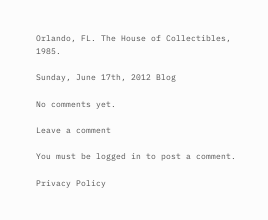Orlando, FL. The House of Collectibles, 1985.

Sunday, June 17th, 2012 Blog

No comments yet.

Leave a comment

You must be logged in to post a comment.

Privacy Policy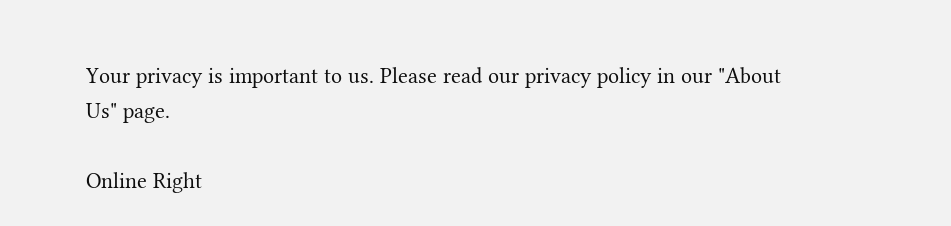Your privacy is important to us. Please read our privacy policy in our "About Us" page.

Online Right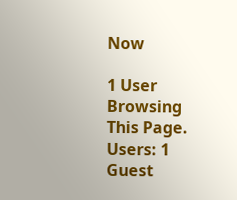Now

1 User Browsing This Page.
Users: 1 Guest